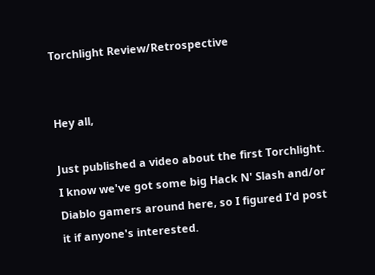Torchlight Review/Retrospective


Hey all,

Just published a video about the first Torchlight. I know we've got some big Hack N' Slash and/or Diablo gamers around here, so I figured I'd post it if anyone's interested.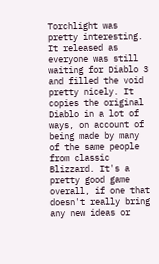Torchlight was pretty interesting. It released as everyone was still waiting for Diablo 3 and filled the void pretty nicely. It copies the original Diablo in a lot of ways, on account of being made by many of the same people from classic Blizzard. It's a pretty good game overall, if one that doesn't really bring any new ideas or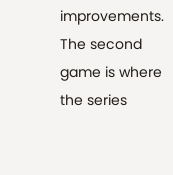improvements. The second game is where the series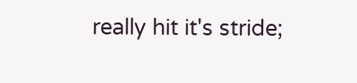really hit it's stride;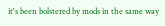it's been bolstered by mods in the same way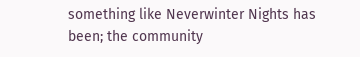something like Neverwinter Nights has been; the community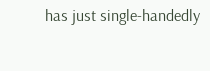has just single-handedly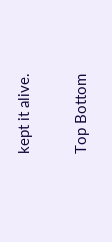kept it alive.

Top Bottom